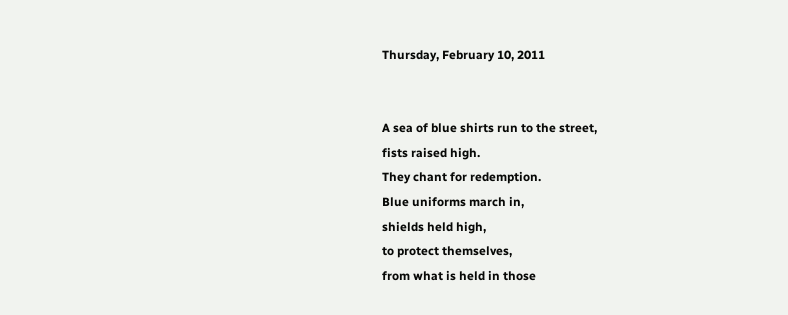Thursday, February 10, 2011


A sea of blue shirts run to the street,
fists raised high.
They chant for redemption.
Blue uniforms march in,
shields held high,
to protect themselves,
from what is held in those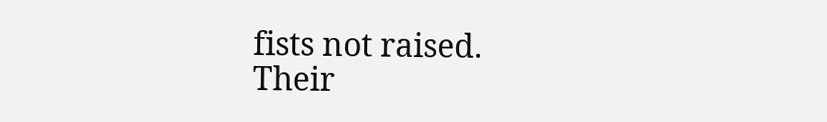fists not raised.
Their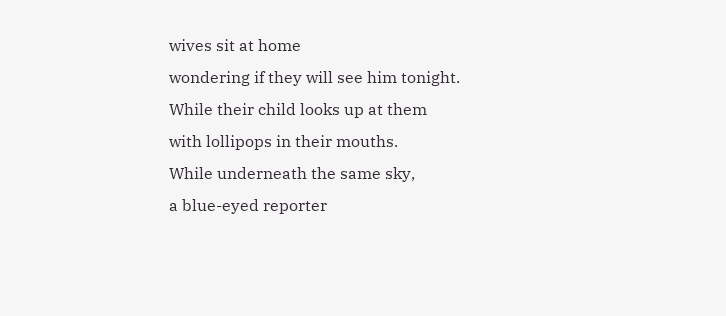wives sit at home
wondering if they will see him tonight.
While their child looks up at them
with lollipops in their mouths.
While underneath the same sky,
a blue-eyed reporter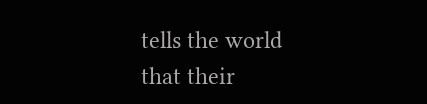tells the world
that their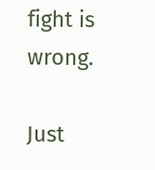fight is wrong.

Just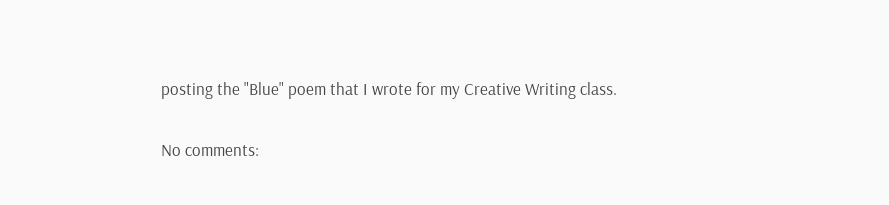posting the "Blue" poem that I wrote for my Creative Writing class.

No comments: